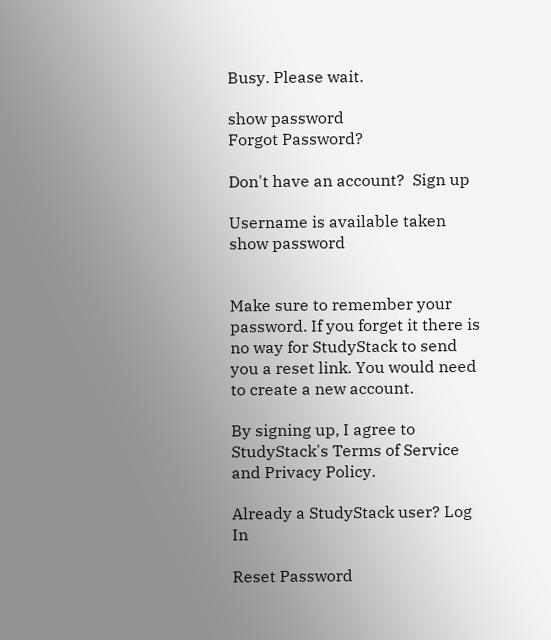Busy. Please wait.

show password
Forgot Password?

Don't have an account?  Sign up

Username is available taken
show password


Make sure to remember your password. If you forget it there is no way for StudyStack to send you a reset link. You would need to create a new account.

By signing up, I agree to StudyStack's Terms of Service and Privacy Policy.

Already a StudyStack user? Log In

Reset Password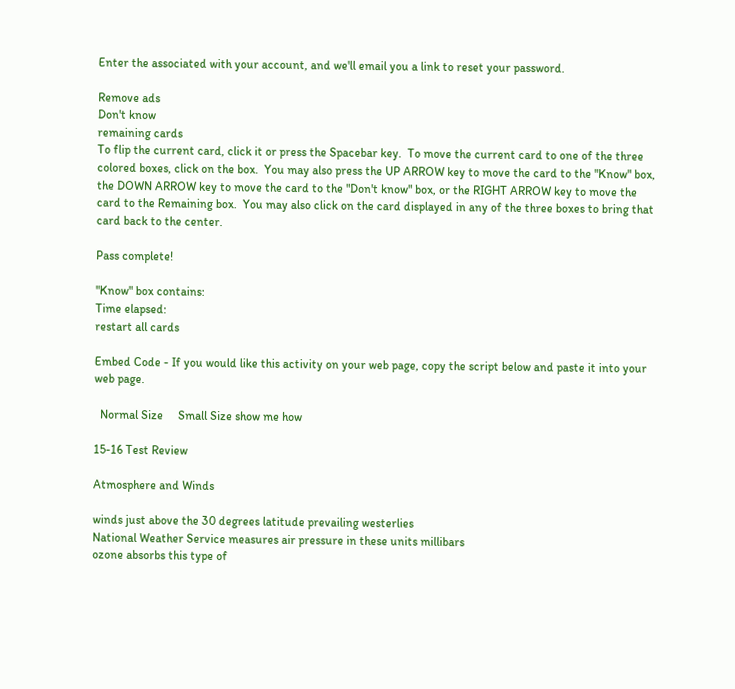Enter the associated with your account, and we'll email you a link to reset your password.

Remove ads
Don't know
remaining cards
To flip the current card, click it or press the Spacebar key.  To move the current card to one of the three colored boxes, click on the box.  You may also press the UP ARROW key to move the card to the "Know" box, the DOWN ARROW key to move the card to the "Don't know" box, or the RIGHT ARROW key to move the card to the Remaining box.  You may also click on the card displayed in any of the three boxes to bring that card back to the center.

Pass complete!

"Know" box contains:
Time elapsed:
restart all cards

Embed Code - If you would like this activity on your web page, copy the script below and paste it into your web page.

  Normal Size     Small Size show me how

15-16 Test Review

Atmosphere and Winds

winds just above the 30 degrees latitude prevailing westerlies
National Weather Service measures air pressure in these units millibars
ozone absorbs this type of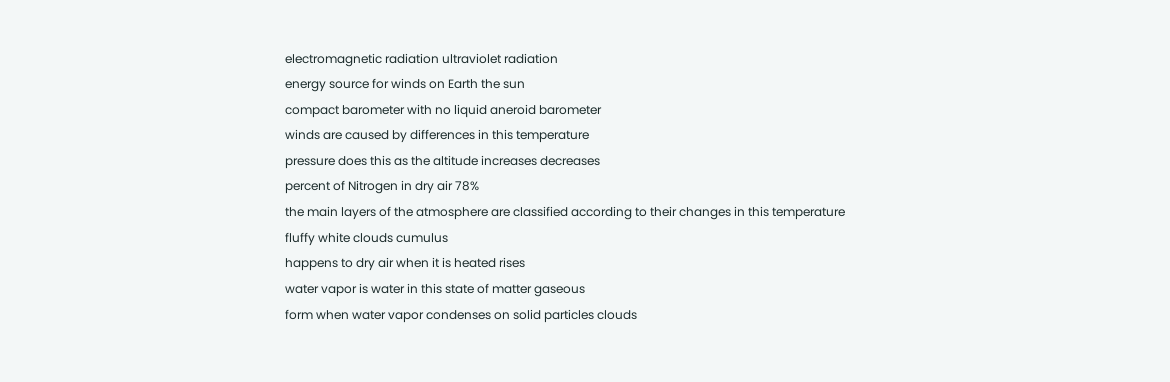electromagnetic radiation ultraviolet radiation
energy source for winds on Earth the sun
compact barometer with no liquid aneroid barometer
winds are caused by differences in this temperature
pressure does this as the altitude increases decreases
percent of Nitrogen in dry air 78%
the main layers of the atmosphere are classified according to their changes in this temperature
fluffy white clouds cumulus
happens to dry air when it is heated rises
water vapor is water in this state of matter gaseous
form when water vapor condenses on solid particles clouds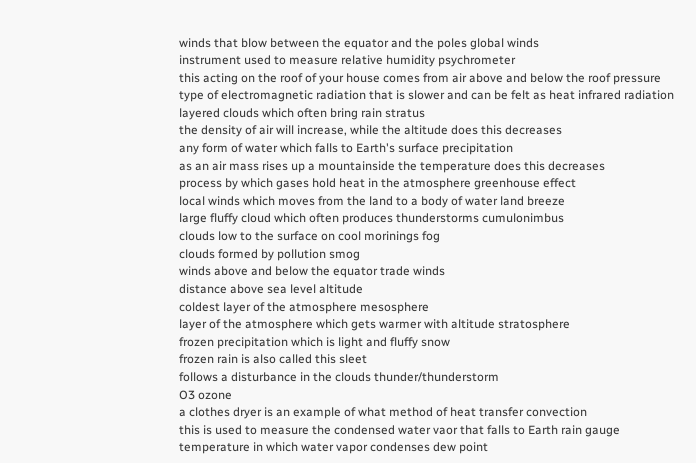winds that blow between the equator and the poles global winds
instrument used to measure relative humidity psychrometer
this acting on the roof of your house comes from air above and below the roof pressure
type of electromagnetic radiation that is slower and can be felt as heat infrared radiation
layered clouds which often bring rain stratus
the density of air will increase, while the altitude does this decreases
any form of water which falls to Earth's surface precipitation
as an air mass rises up a mountainside the temperature does this decreases
process by which gases hold heat in the atmosphere greenhouse effect
local winds which moves from the land to a body of water land breeze
large fluffy cloud which often produces thunderstorms cumulonimbus
clouds low to the surface on cool morinings fog
clouds formed by pollution smog
winds above and below the equator trade winds
distance above sea level altitude
coldest layer of the atmosphere mesosphere
layer of the atmosphere which gets warmer with altitude stratosphere
frozen precipitation which is light and fluffy snow
frozen rain is also called this sleet
follows a disturbance in the clouds thunder/thunderstorm
O3 ozone
a clothes dryer is an example of what method of heat transfer convection
this is used to measure the condensed water vaor that falls to Earth rain gauge
temperature in which water vapor condenses dew point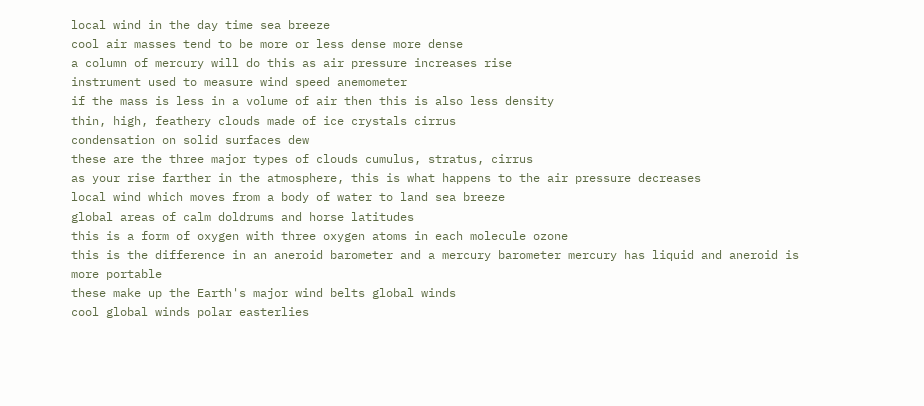local wind in the day time sea breeze
cool air masses tend to be more or less dense more dense
a column of mercury will do this as air pressure increases rise
instrument used to measure wind speed anemometer
if the mass is less in a volume of air then this is also less density
thin, high, feathery clouds made of ice crystals cirrus
condensation on solid surfaces dew
these are the three major types of clouds cumulus, stratus, cirrus
as your rise farther in the atmosphere, this is what happens to the air pressure decreases
local wind which moves from a body of water to land sea breeze
global areas of calm doldrums and horse latitudes
this is a form of oxygen with three oxygen atoms in each molecule ozone
this is the difference in an aneroid barometer and a mercury barometer mercury has liquid and aneroid is more portable
these make up the Earth's major wind belts global winds
cool global winds polar easterlies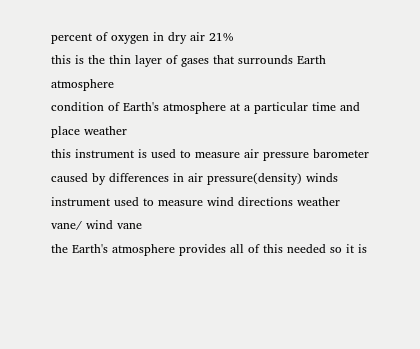percent of oxygen in dry air 21%
this is the thin layer of gases that surrounds Earth atmosphere
condition of Earth's atmosphere at a particular time and place weather
this instrument is used to measure air pressure barometer
caused by differences in air pressure(density) winds
instrument used to measure wind directions weather vane/ wind vane
the Earth's atmosphere provides all of this needed so it is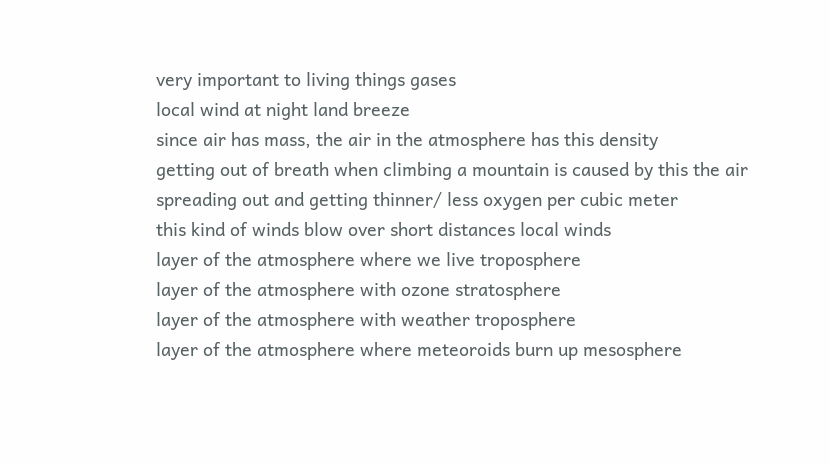very important to living things gases
local wind at night land breeze
since air has mass, the air in the atmosphere has this density
getting out of breath when climbing a mountain is caused by this the air spreading out and getting thinner/ less oxygen per cubic meter
this kind of winds blow over short distances local winds
layer of the atmosphere where we live troposphere
layer of the atmosphere with ozone stratosphere
layer of the atmosphere with weather troposphere
layer of the atmosphere where meteoroids burn up mesosphere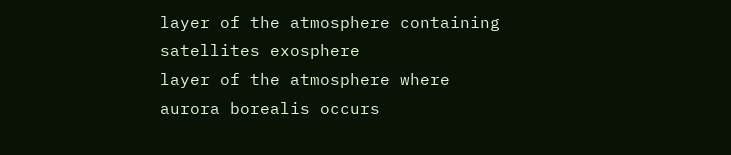layer of the atmosphere containing satellites exosphere
layer of the atmosphere where aurora borealis occurs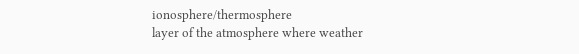ionosphere/thermosphere
layer of the atmosphere where weather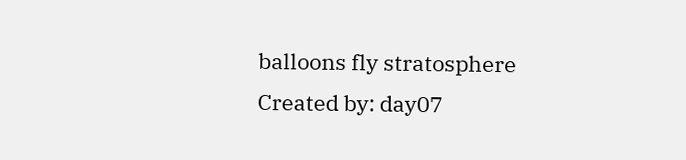balloons fly stratosphere
Created by: day07